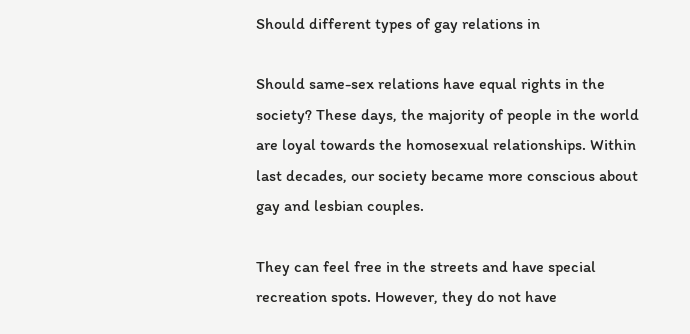Should different types of gay relations in

Should same-sex relations have equal rights in the society? These days, the majority of people in the world are loyal towards the homosexual relationships. Within last decades, our society became more conscious about gay and lesbian couples.

They can feel free in the streets and have special recreation spots. However, they do not have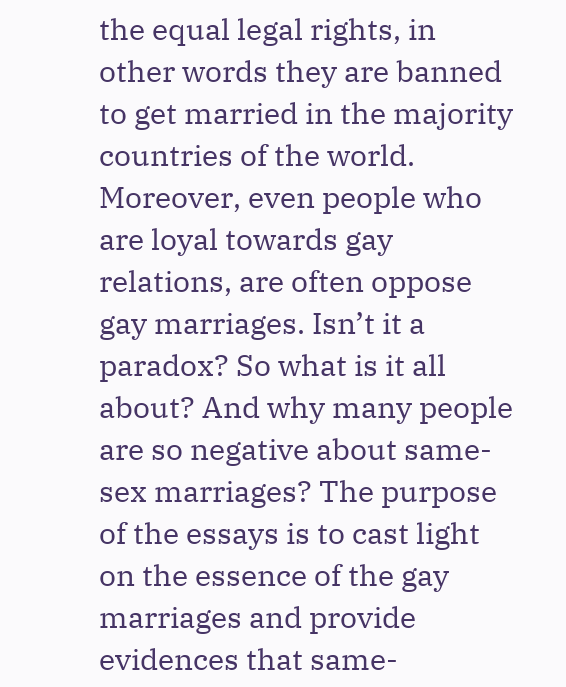the equal legal rights, in other words they are banned to get married in the majority countries of the world. Moreover, even people who are loyal towards gay relations, are often oppose gay marriages. Isn’t it a paradox? So what is it all about? And why many people are so negative about same-sex marriages? The purpose of the essays is to cast light on the essence of the gay marriages and provide evidences that same-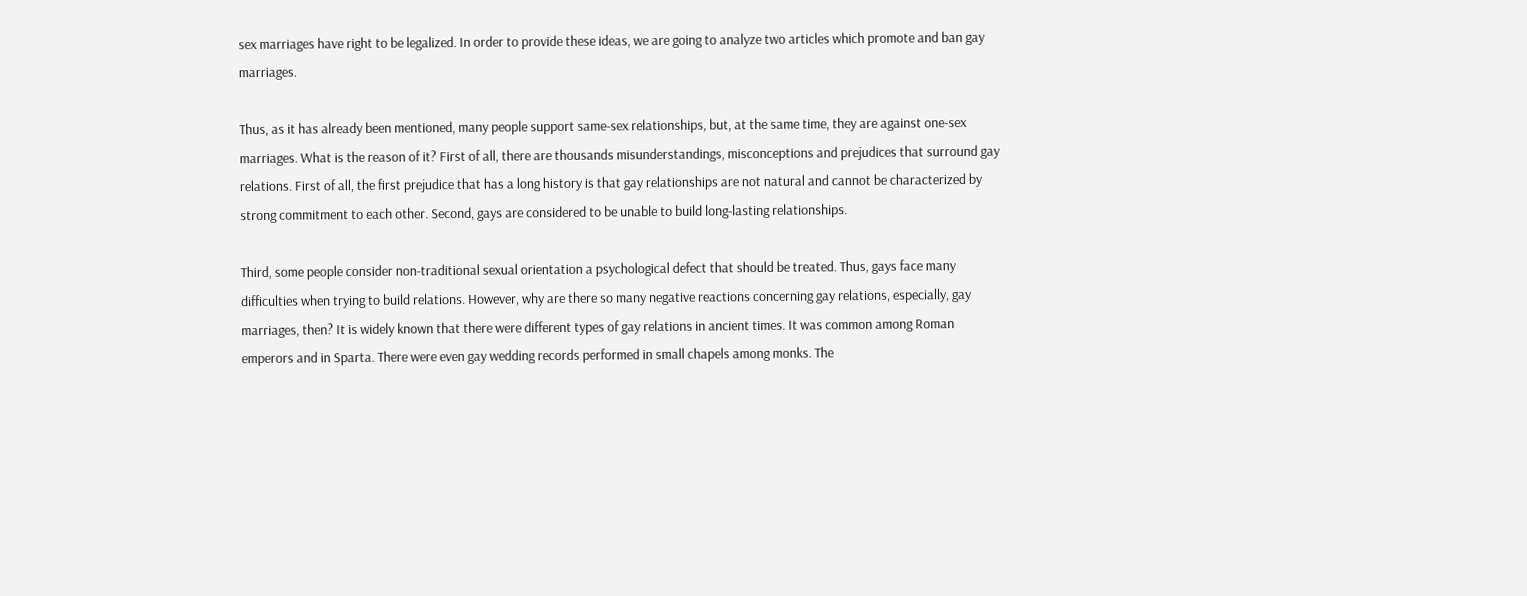sex marriages have right to be legalized. In order to provide these ideas, we are going to analyze two articles which promote and ban gay marriages.

Thus, as it has already been mentioned, many people support same-sex relationships, but, at the same time, they are against one-sex marriages. What is the reason of it? First of all, there are thousands misunderstandings, misconceptions and prejudices that surround gay relations. First of all, the first prejudice that has a long history is that gay relationships are not natural and cannot be characterized by strong commitment to each other. Second, gays are considered to be unable to build long-lasting relationships.

Third, some people consider non-traditional sexual orientation a psychological defect that should be treated. Thus, gays face many difficulties when trying to build relations. However, why are there so many negative reactions concerning gay relations, especially, gay marriages, then? It is widely known that there were different types of gay relations in ancient times. It was common among Roman emperors and in Sparta. There were even gay wedding records performed in small chapels among monks. The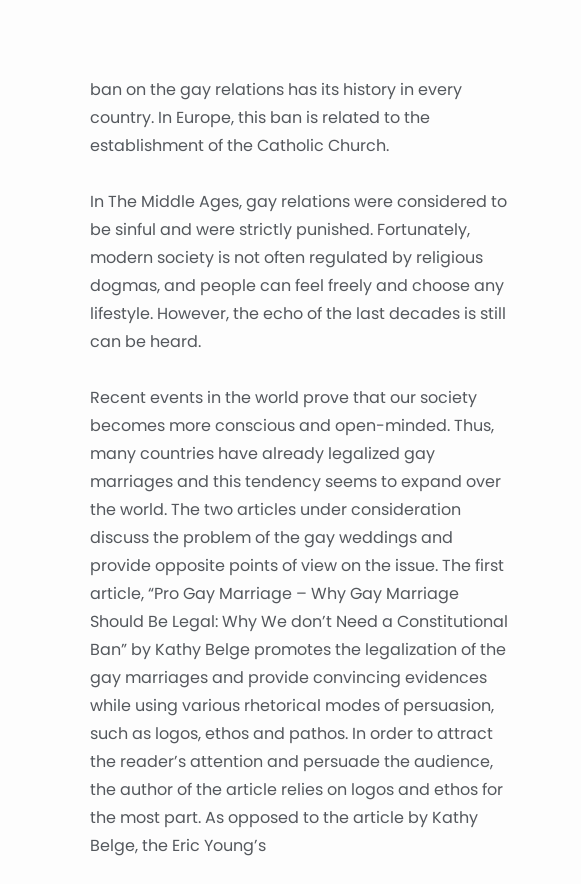ban on the gay relations has its history in every country. In Europe, this ban is related to the establishment of the Catholic Church.

In The Middle Ages, gay relations were considered to be sinful and were strictly punished. Fortunately, modern society is not often regulated by religious dogmas, and people can feel freely and choose any lifestyle. However, the echo of the last decades is still can be heard.

Recent events in the world prove that our society becomes more conscious and open-minded. Thus, many countries have already legalized gay marriages and this tendency seems to expand over the world. The two articles under consideration discuss the problem of the gay weddings and provide opposite points of view on the issue. The first article, “Pro Gay Marriage – Why Gay Marriage Should Be Legal: Why We don’t Need a Constitutional Ban” by Kathy Belge promotes the legalization of the gay marriages and provide convincing evidences while using various rhetorical modes of persuasion, such as logos, ethos and pathos. In order to attract the reader’s attention and persuade the audience, the author of the article relies on logos and ethos for the most part. As opposed to the article by Kathy Belge, the Eric Young’s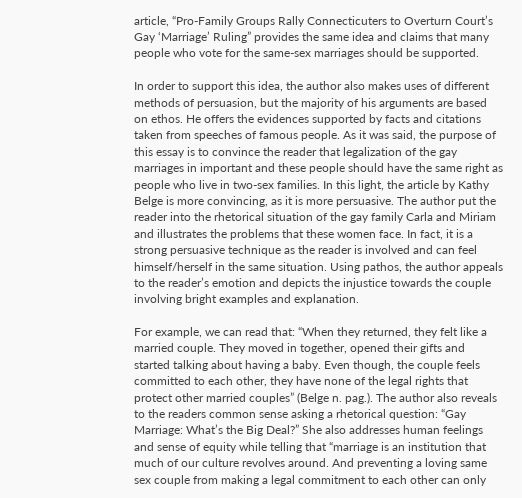article, “Pro-Family Groups Rally Connecticuters to Overturn Court’s Gay ‘Marriage’ Ruling” provides the same idea and claims that many people who vote for the same-sex marriages should be supported.

In order to support this idea, the author also makes uses of different methods of persuasion, but the majority of his arguments are based on ethos. He offers the evidences supported by facts and citations taken from speeches of famous people. As it was said, the purpose of this essay is to convince the reader that legalization of the gay marriages in important and these people should have the same right as people who live in two-sex families. In this light, the article by Kathy Belge is more convincing, as it is more persuasive. The author put the reader into the rhetorical situation of the gay family Carla and Miriam and illustrates the problems that these women face. In fact, it is a strong persuasive technique as the reader is involved and can feel himself/herself in the same situation. Using pathos, the author appeals to the reader’s emotion and depicts the injustice towards the couple involving bright examples and explanation.

For example, we can read that: “When they returned, they felt like a married couple. They moved in together, opened their gifts and started talking about having a baby. Even though, the couple feels committed to each other, they have none of the legal rights that protect other married couples” (Belge n. pag.). The author also reveals to the readers common sense asking a rhetorical question: “Gay Marriage: What’s the Big Deal?” She also addresses human feelings and sense of equity while telling that “marriage is an institution that much of our culture revolves around. And preventing a loving same sex couple from making a legal commitment to each other can only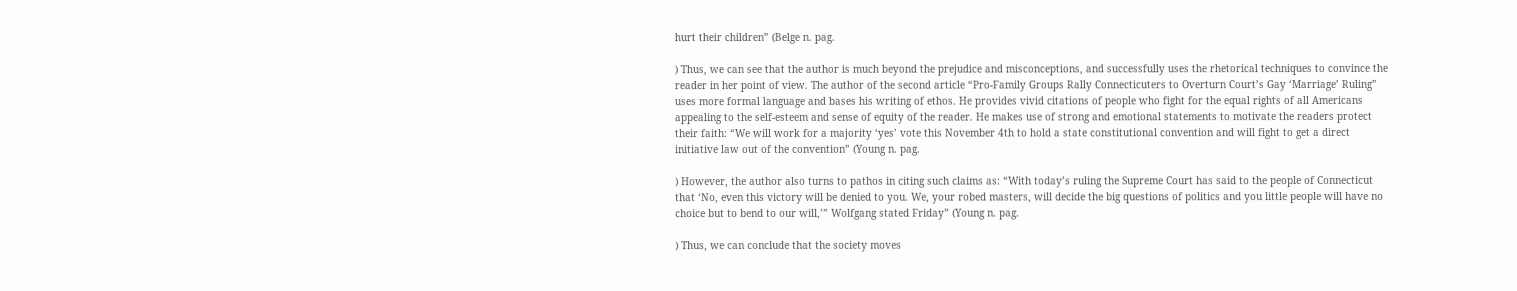hurt their children” (Belge n. pag.

) Thus, we can see that the author is much beyond the prejudice and misconceptions, and successfully uses the rhetorical techniques to convince the reader in her point of view. The author of the second article “Pro-Family Groups Rally Connecticuters to Overturn Court’s Gay ‘Marriage’ Ruling” uses more formal language and bases his writing of ethos. He provides vivid citations of people who fight for the equal rights of all Americans appealing to the self-esteem and sense of equity of the reader. He makes use of strong and emotional statements to motivate the readers protect their faith: “We will work for a majority ‘yes’ vote this November 4th to hold a state constitutional convention and will fight to get a direct initiative law out of the convention” (Young n. pag.

) However, the author also turns to pathos in citing such claims as: “With today’s ruling the Supreme Court has said to the people of Connecticut that ‘No, even this victory will be denied to you. We, your robed masters, will decide the big questions of politics and you little people will have no choice but to bend to our will,’” Wolfgang stated Friday” (Young n. pag.

) Thus, we can conclude that the society moves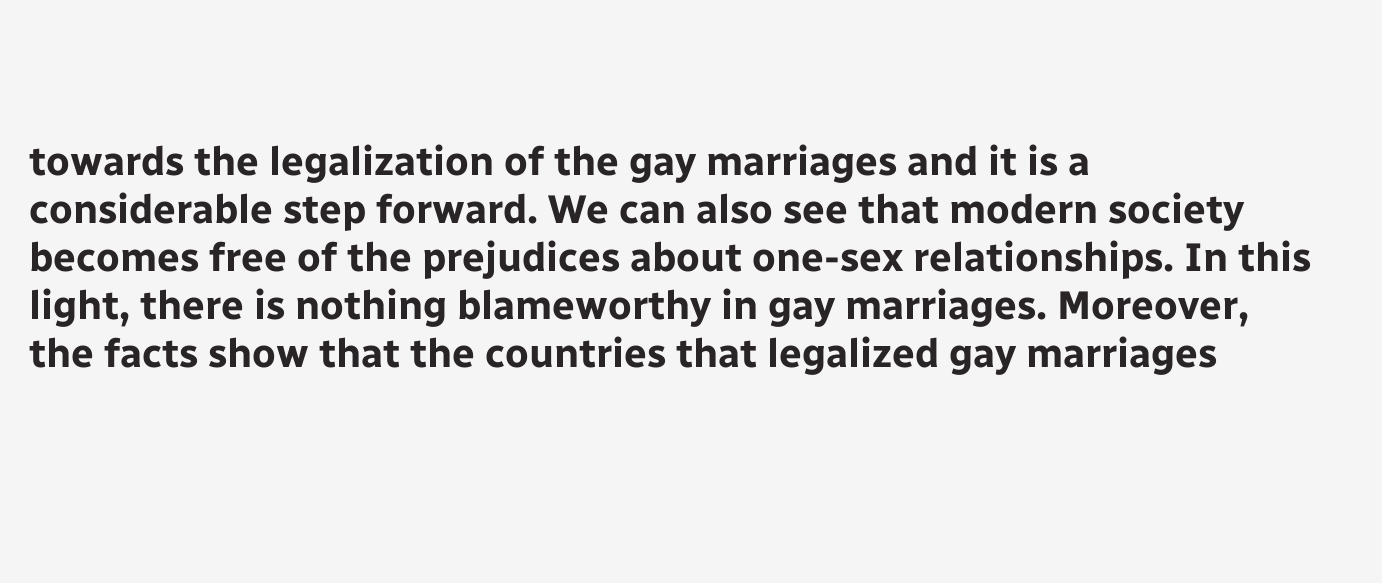towards the legalization of the gay marriages and it is a considerable step forward. We can also see that modern society becomes free of the prejudices about one-sex relationships. In this light, there is nothing blameworthy in gay marriages. Moreover, the facts show that the countries that legalized gay marriages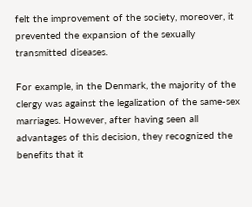felt the improvement of the society, moreover, it prevented the expansion of the sexually transmitted diseases.

For example, in the Denmark, the majority of the clergy was against the legalization of the same-sex marriages. However, after having seen all advantages of this decision, they recognized the benefits that it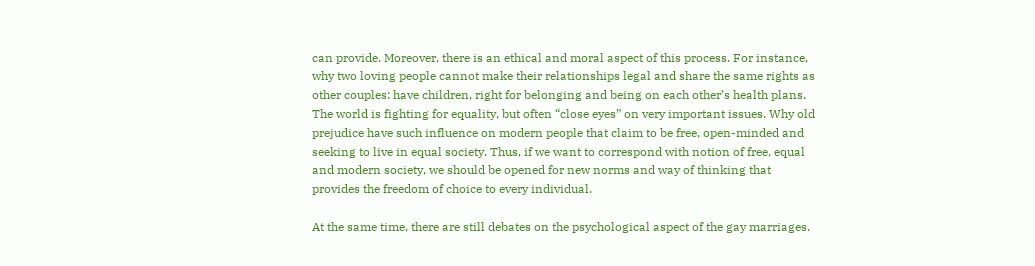can provide. Moreover, there is an ethical and moral aspect of this process. For instance, why two loving people cannot make their relationships legal and share the same rights as other couples: have children, right for belonging and being on each other’s health plans. The world is fighting for equality, but often “close eyes” on very important issues. Why old prejudice have such influence on modern people that claim to be free, open-minded and seeking to live in equal society. Thus, if we want to correspond with notion of free, equal and modern society, we should be opened for new norms and way of thinking that provides the freedom of choice to every individual.

At the same time, there are still debates on the psychological aspect of the gay marriages.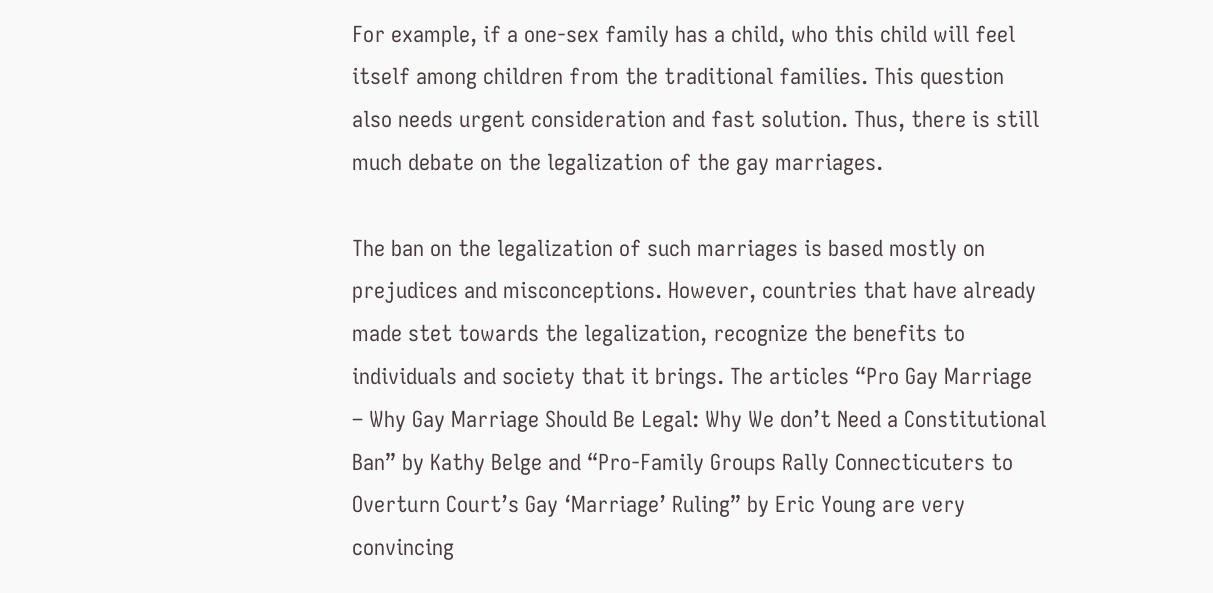For example, if a one-sex family has a child, who this child will feel itself among children from the traditional families. This question also needs urgent consideration and fast solution. Thus, there is still much debate on the legalization of the gay marriages.

The ban on the legalization of such marriages is based mostly on prejudices and misconceptions. However, countries that have already made stet towards the legalization, recognize the benefits to individuals and society that it brings. The articles “Pro Gay Marriage – Why Gay Marriage Should Be Legal: Why We don’t Need a Constitutional Ban” by Kathy Belge and “Pro-Family Groups Rally Connecticuters to Overturn Court’s Gay ‘Marriage’ Ruling” by Eric Young are very convincing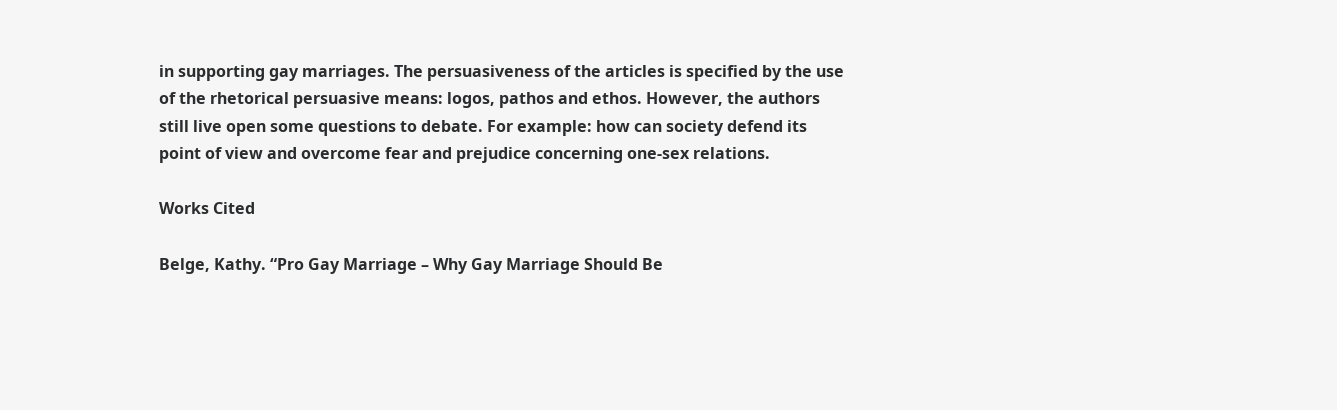in supporting gay marriages. The persuasiveness of the articles is specified by the use of the rhetorical persuasive means: logos, pathos and ethos. However, the authors still live open some questions to debate. For example: how can society defend its point of view and overcome fear and prejudice concerning one-sex relations.

Works Cited

Belge, Kathy. “Pro Gay Marriage – Why Gay Marriage Should Be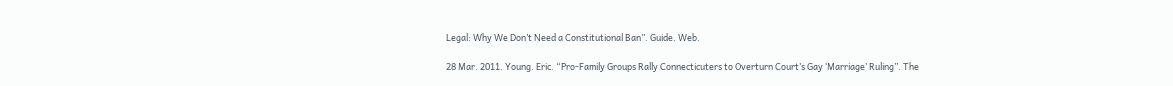Legal: Why We Don’t Need a Constitutional Ban”. Guide. Web.

28 Mar. 2011. Young. Eric. “Pro-Family Groups Rally Connecticuters to Overturn Court’s Gay ‘Marriage’ Ruling”. The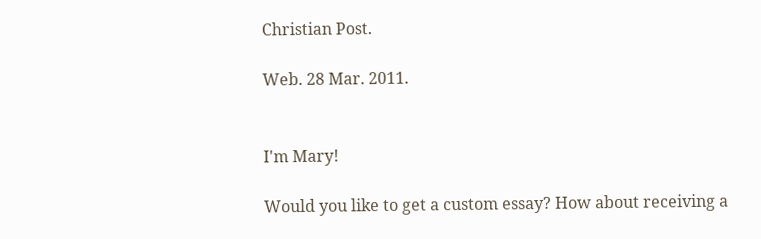Christian Post.

Web. 28 Mar. 2011.


I'm Mary!

Would you like to get a custom essay? How about receiving a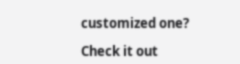customized one?

Check it out